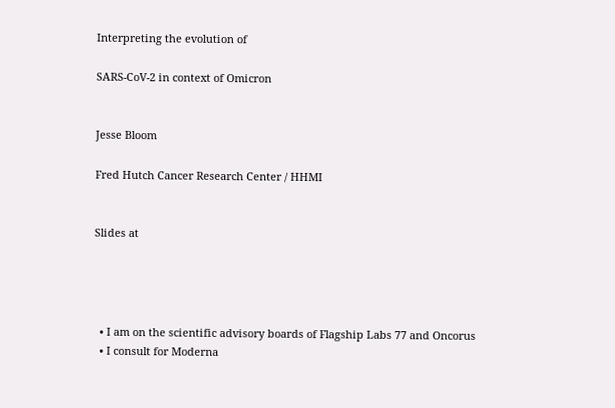Interpreting the evolution of

SARS-CoV-2 in context of Omicron


Jesse Bloom

Fred Hutch Cancer Research Center / HHMI


Slides at




  • I am on the scientific advisory boards of Flagship Labs 77 and Oncorus
  • I consult for Moderna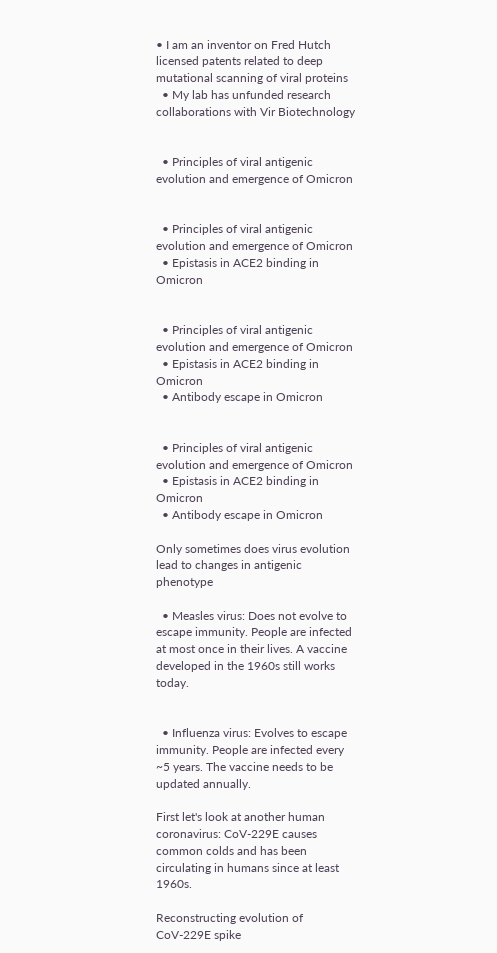• I am an inventor on Fred Hutch licensed patents related to deep mutational scanning of viral proteins
  • My lab has unfunded research collaborations with Vir Biotechnology


  • Principles of viral antigenic evolution and emergence of Omicron


  • Principles of viral antigenic evolution and emergence of Omicron
  • Epistasis in ACE2 binding in Omicron


  • Principles of viral antigenic evolution and emergence of Omicron
  • Epistasis in ACE2 binding in Omicron
  • Antibody escape in Omicron


  • Principles of viral antigenic evolution and emergence of Omicron
  • Epistasis in ACE2 binding in Omicron
  • Antibody escape in Omicron

Only sometimes does virus evolution lead to changes in antigenic phenotype

  • Measles virus: Does not evolve to escape immunity. People are infected at most once in their lives. A vaccine developed in the 1960s still works today.


  • Influenza virus: Evolves to escape immunity. People are infected every ~5 years. The vaccine needs to be updated annually.

First let's look at another human coronavirus: CoV-229E causes common colds and has been circulating in humans since at least 1960s.

Reconstructing evolution of CoV-229E spike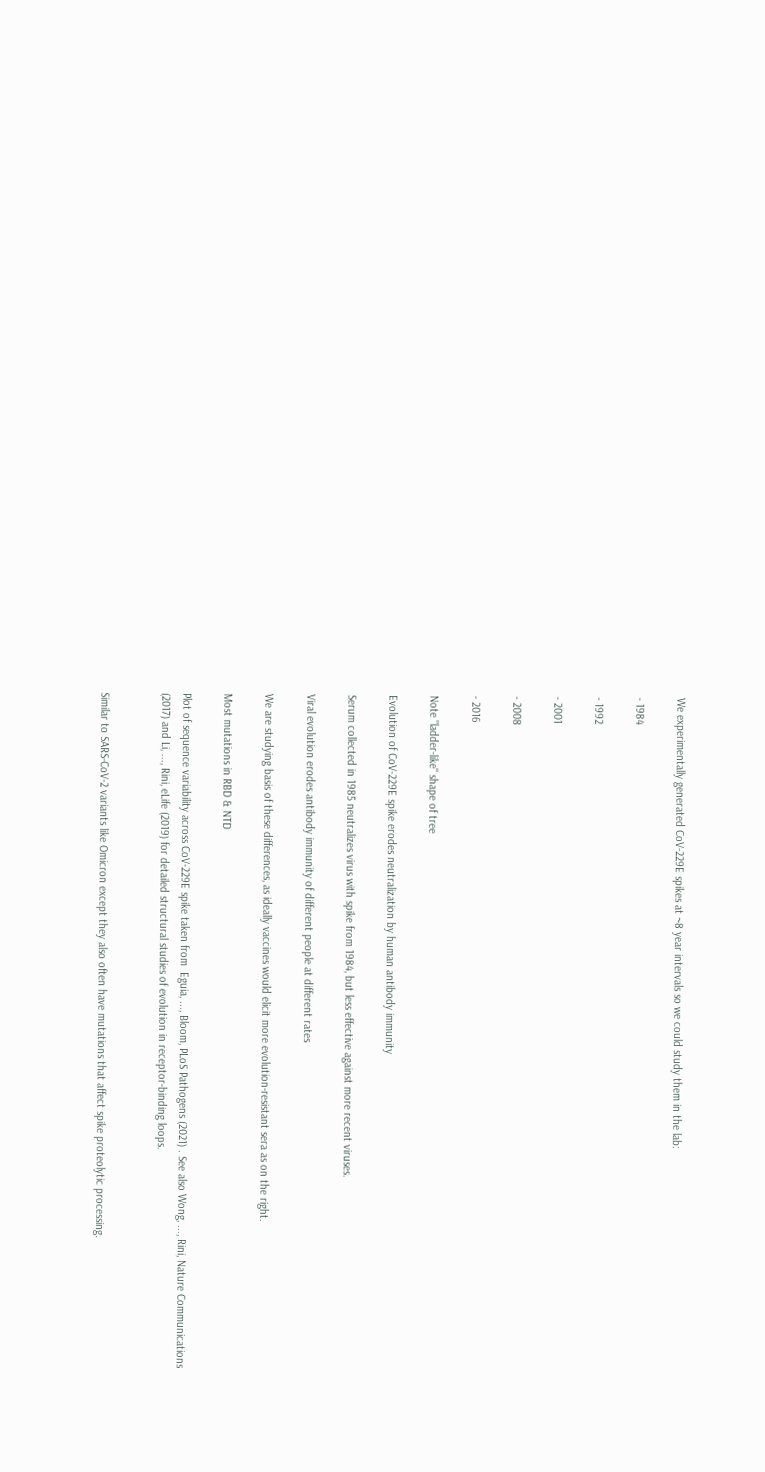We experimentally generated CoV-229E spikes at ~8 year intervals so we could study them in the lab:

- 1984

- 1992

- 2001

- 2008

- 2016

Note "ladder-like" shape of tree

Evolution of CoV-229E spike erodes neutralization by human antibody immunity

Serum collected in 1985 neutralizes virus with spike from 1984, but less effective against more recent viruses.

Viral evolution erodes antibody immunity of different people at different rates

We are studying basis of these differences, as ideally vaccines would elicit more evolution-resistant sera as on the right.

Most mutations in RBD & NTD

Plot of sequence variability across CoV-229E spike taken from  Eguia, ..., Bloom, PLoS Pathogens (2021) . See also Wong, ..., Rini, Nature Communications (2017) and Li, ..., Rini, eLife (2019) for detailed structural studies of evolution in receptor-binding loops.


Similar to SARS-CoV-2 variants like Omicron except they also often have mutations that affect spike proteolytic processing.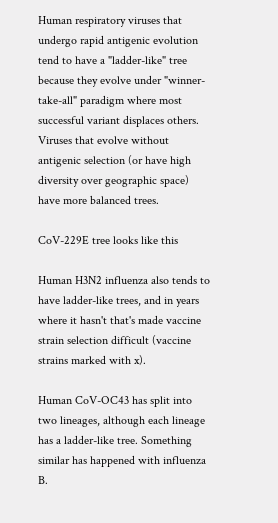Human respiratory viruses that undergo rapid antigenic evolution tend to have a "ladder-like" tree because they evolve under "winner-take-all" paradigm where most successful variant displaces others. Viruses that evolve without antigenic selection (or have high diversity over geographic space) have more balanced trees.

CoV-229E tree looks like this

Human H3N2 influenza also tends to have ladder-like trees, and in years where it hasn't that's made vaccine strain selection difficult (vaccine strains marked with x).

Human CoV-OC43 has split into two lineages, although each lineage has a ladder-like tree. Something similar has happened with influenza B.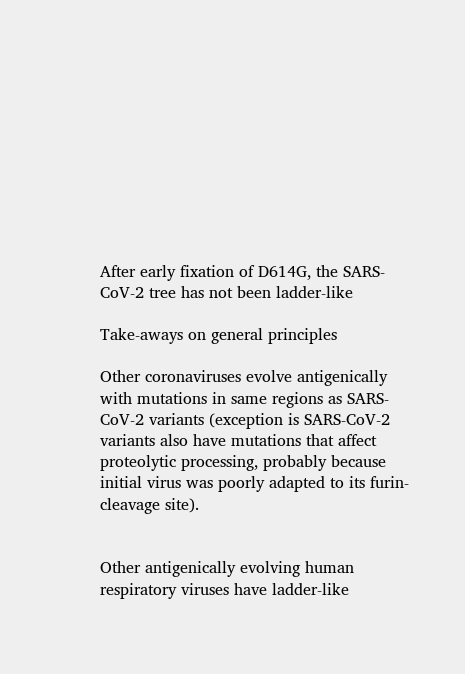After early fixation of D614G, the SARS-CoV-2 tree has not been ladder-like

Take-aways on general principles

Other coronaviruses evolve antigenically with mutations in same regions as SARS-CoV-2 variants (exception is SARS-CoV-2 variants also have mutations that affect proteolytic processing, probably because initial virus was poorly adapted to its furin-cleavage site).


Other antigenically evolving human respiratory viruses have ladder-like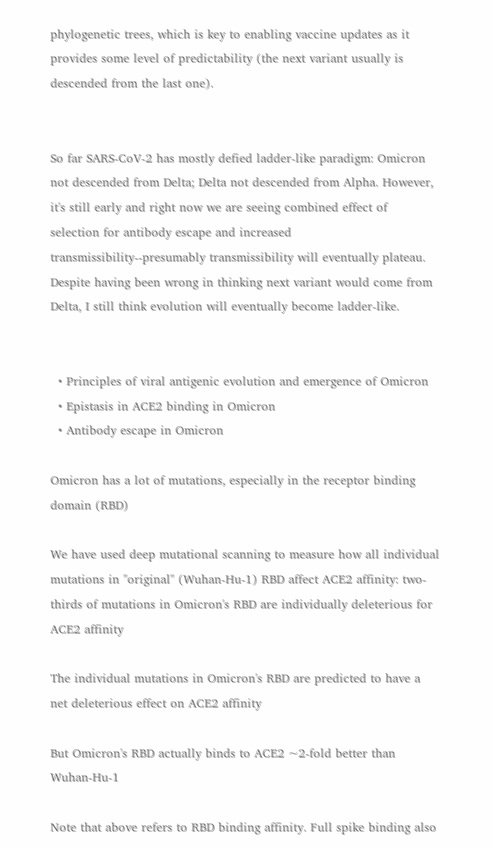phylogenetic trees, which is key to enabling vaccine updates as it provides some level of predictability (the next variant usually is descended from the last one).


So far SARS-CoV-2 has mostly defied ladder-like paradigm: Omicron not descended from Delta; Delta not descended from Alpha. However, it's still early and right now we are seeing combined effect of selection for antibody escape and increased transmissibility--presumably transmissibility will eventually plateau. Despite having been wrong in thinking next variant would come from Delta, I still think evolution will eventually become ladder-like.


  • Principles of viral antigenic evolution and emergence of Omicron
  • Epistasis in ACE2 binding in Omicron
  • Antibody escape in Omicron

Omicron has a lot of mutations, especially in the receptor binding domain (RBD)

We have used deep mutational scanning to measure how all individual mutations in "original" (Wuhan-Hu-1) RBD affect ACE2 affinity: two-thirds of mutations in Omicron's RBD are individually deleterious for ACE2 affinity

The individual mutations in Omicron's RBD are predicted to have a net deleterious effect on ACE2 affinity

But Omicron's RBD actually binds to ACE2 ~2-fold better than Wuhan-Hu-1

Note that above refers to RBD binding affinity. Full spike binding also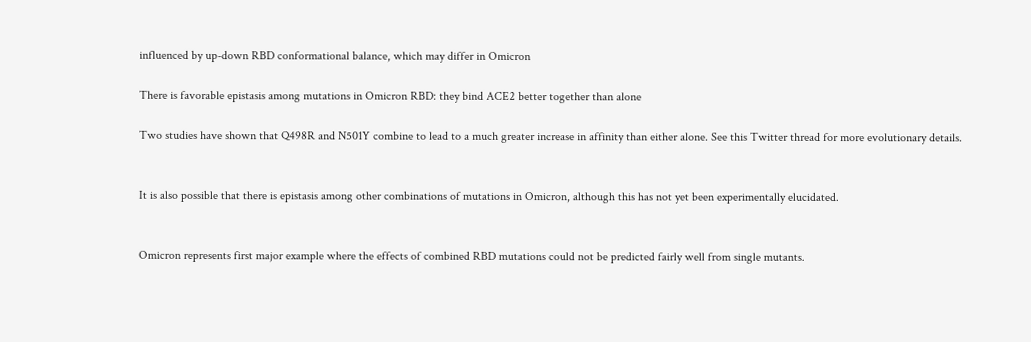influenced by up-down RBD conformational balance, which may differ in Omicron

There is favorable epistasis among mutations in Omicron RBD: they bind ACE2 better together than alone

Two studies have shown that Q498R and N501Y combine to lead to a much greater increase in affinity than either alone. See this Twitter thread for more evolutionary details.


It is also possible that there is epistasis among other combinations of mutations in Omicron, although this has not yet been experimentally elucidated.


Omicron represents first major example where the effects of combined RBD mutations could not be predicted fairly well from single mutants.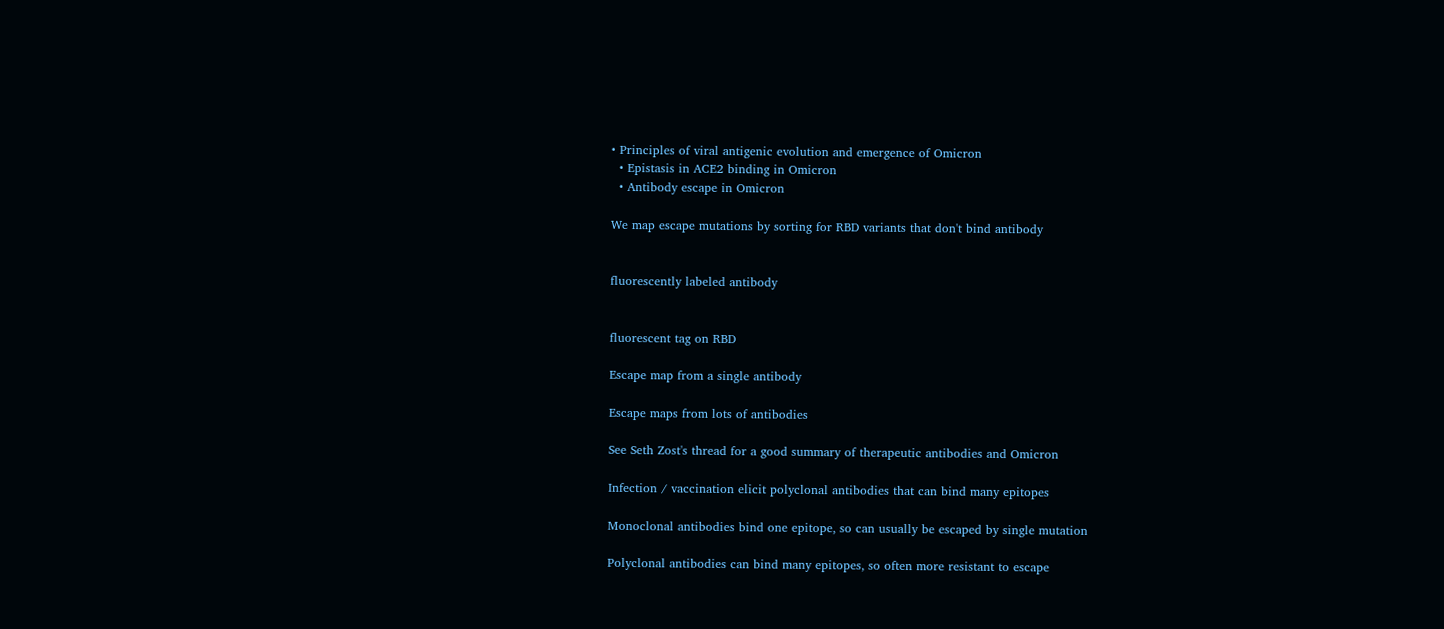• Principles of viral antigenic evolution and emergence of Omicron
  • Epistasis in ACE2 binding in Omicron
  • Antibody escape in Omicron

We map escape mutations by sorting for RBD variants that don't bind antibody


fluorescently labeled antibody


fluorescent tag on RBD

Escape map from a single antibody

Escape maps from lots of antibodies

See Seth Zost's thread for a good summary of therapeutic antibodies and Omicron

Infection / vaccination elicit polyclonal antibodies that can bind many epitopes

Monoclonal antibodies bind one epitope, so can usually be escaped by single mutation

Polyclonal antibodies can bind many epitopes, so often more resistant to escape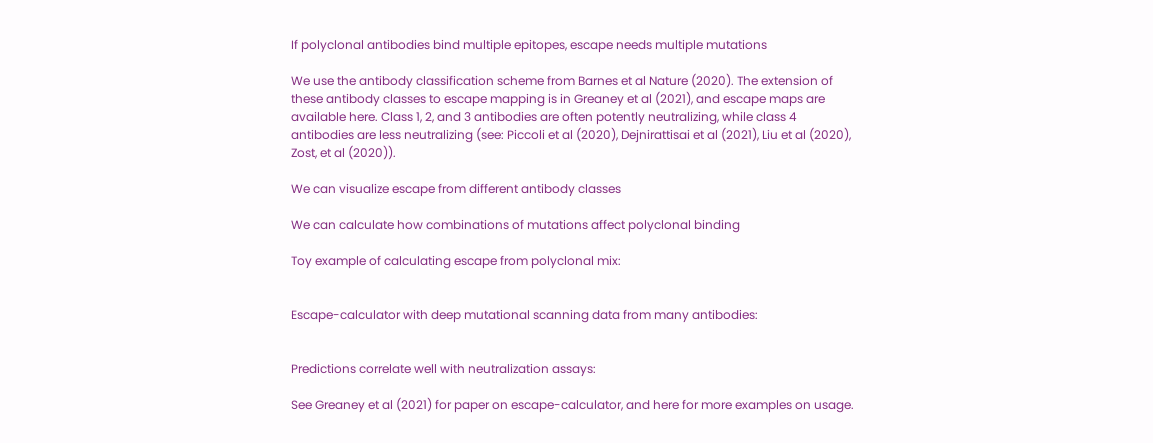If polyclonal antibodies bind multiple epitopes, escape needs multiple mutations

We use the antibody classification scheme from Barnes et al Nature (2020). The extension of these antibody classes to escape mapping is in Greaney et al (2021), and escape maps are available here. Class 1, 2, and 3 antibodies are often potently neutralizing, while class 4 antibodies are less neutralizing (see: Piccoli et al (2020), Dejnirattisai et al (2021), Liu et al (2020), Zost, et al (2020)).

We can visualize escape from different antibody classes

We can calculate how combinations of mutations affect polyclonal binding

Toy example of calculating escape from polyclonal mix:


Escape-calculator with deep mutational scanning data from many antibodies:


Predictions correlate well with neutralization assays:

See Greaney et al (2021) for paper on escape-calculator, and here for more examples on usage.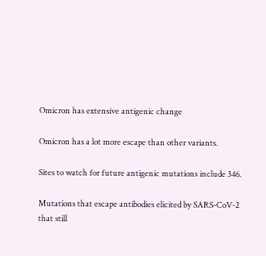Omicron has extensive antigenic change

Omicron has a lot more escape than other variants.

Sites to watch for future antigenic mutations include 346.

Mutations that escape antibodies elicited by SARS-CoV-2 that still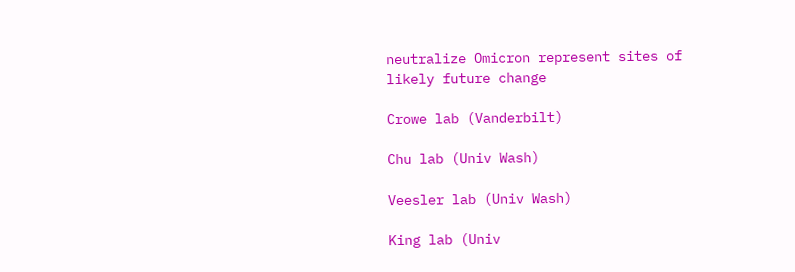neutralize Omicron represent sites of likely future change

Crowe lab (Vanderbilt)

Chu lab (Univ Wash)

Veesler lab (Univ Wash)

King lab (Univ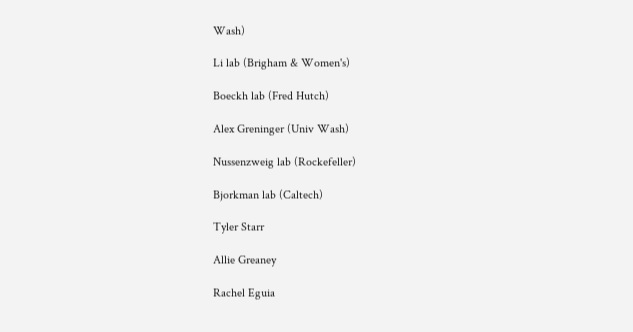Wash)

Li lab (Brigham & Women's)

Boeckh lab (Fred Hutch)

Alex Greninger (Univ Wash)

Nussenzweig lab (Rockefeller)

Bjorkman lab (Caltech)

Tyler Starr

Allie Greaney

Rachel Eguia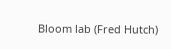Bloom lab (Fred Hutch)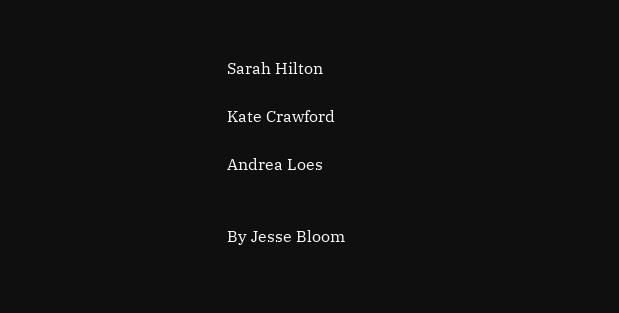Sarah Hilton

Kate Crawford

Andrea Loes


By Jesse Bloom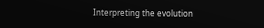Interpreting the evolution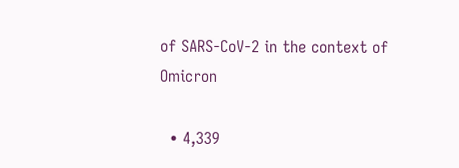of SARS-CoV-2 in the context of Omicron

  • 4,339